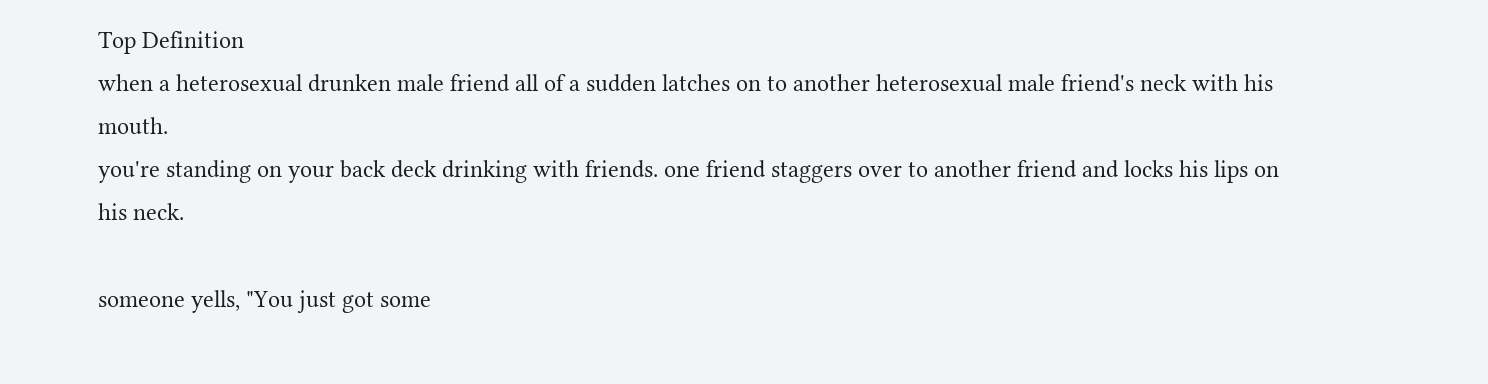Top Definition
when a heterosexual drunken male friend all of a sudden latches on to another heterosexual male friend's neck with his mouth.
you're standing on your back deck drinking with friends. one friend staggers over to another friend and locks his lips on his neck.

someone yells, "You just got some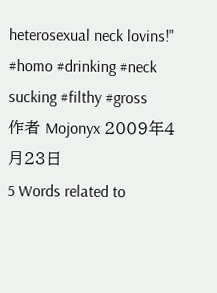heterosexual neck lovins!"
#homo #drinking #neck sucking #filthy #gross
作者 Mojonyx 2009年4月23日
5 Words related to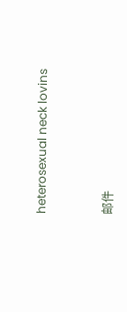heterosexual neck lovins


邮件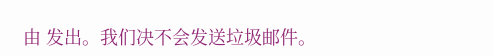由 发出。我们决不会发送垃圾邮件。